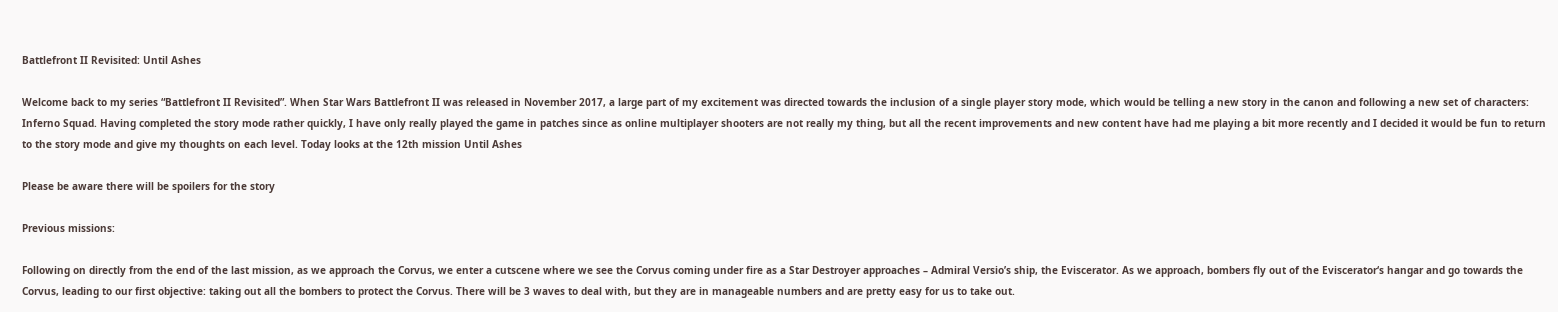Battlefront II Revisited: Until Ashes

Welcome back to my series “Battlefront II Revisited”. When Star Wars Battlefront II was released in November 2017, a large part of my excitement was directed towards the inclusion of a single player story mode, which would be telling a new story in the canon and following a new set of characters: Inferno Squad. Having completed the story mode rather quickly, I have only really played the game in patches since as online multiplayer shooters are not really my thing, but all the recent improvements and new content have had me playing a bit more recently and I decided it would be fun to return to the story mode and give my thoughts on each level. Today looks at the 12th mission Until Ashes

Please be aware there will be spoilers for the story

Previous missions:

Following on directly from the end of the last mission, as we approach the Corvus, we enter a cutscene where we see the Corvus coming under fire as a Star Destroyer approaches – Admiral Versio’s ship, the Eviscerator. As we approach, bombers fly out of the Eviscerator‘s hangar and go towards the Corvus, leading to our first objective: taking out all the bombers to protect the Corvus. There will be 3 waves to deal with, but they are in manageable numbers and are pretty easy for us to take out.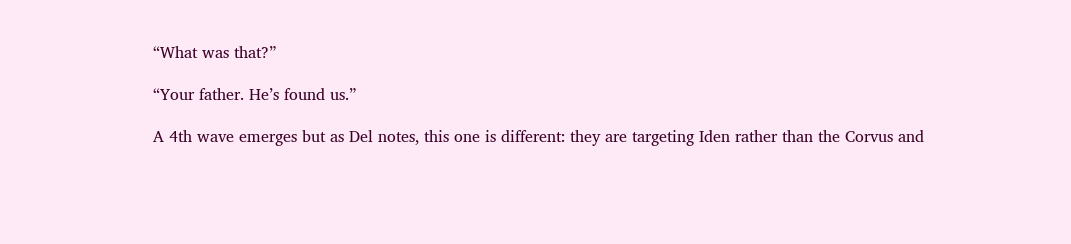“What was that?”

“Your father. He’s found us.”

A 4th wave emerges but as Del notes, this one is different: they are targeting Iden rather than the Corvus and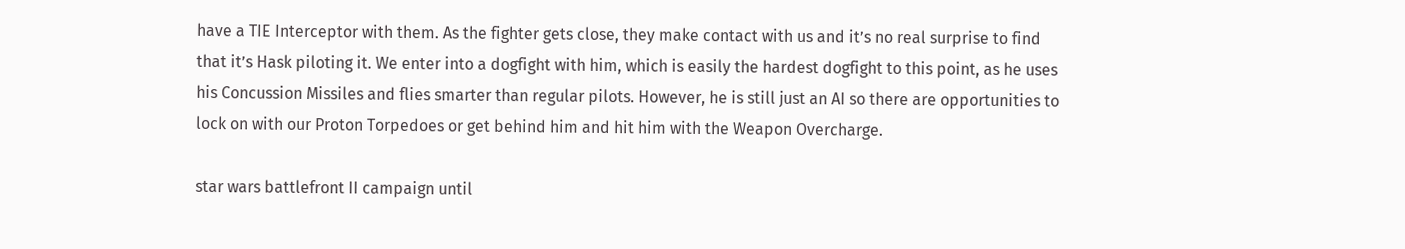have a TIE Interceptor with them. As the fighter gets close, they make contact with us and it’s no real surprise to find that it’s Hask piloting it. We enter into a dogfight with him, which is easily the hardest dogfight to this point, as he uses his Concussion Missiles and flies smarter than regular pilots. However, he is still just an AI so there are opportunities to lock on with our Proton Torpedoes or get behind him and hit him with the Weapon Overcharge.

star wars battlefront II campaign until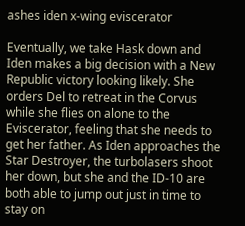ashes iden x-wing eviscerator

Eventually, we take Hask down and Iden makes a big decision with a New Republic victory looking likely. She orders Del to retreat in the Corvus while she flies on alone to the Eviscerator, feeling that she needs to get her father. As Iden approaches the Star Destroyer, the turbolasers shoot her down, but she and the ID-10 are both able to jump out just in time to stay on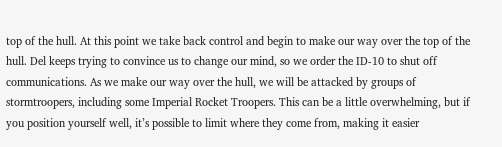top of the hull. At this point we take back control and begin to make our way over the top of the hull. Del keeps trying to convince us to change our mind, so we order the ID-10 to shut off communications. As we make our way over the hull, we will be attacked by groups of stormtroopers, including some Imperial Rocket Troopers. This can be a little overwhelming, but if you position yourself well, it’s possible to limit where they come from, making it easier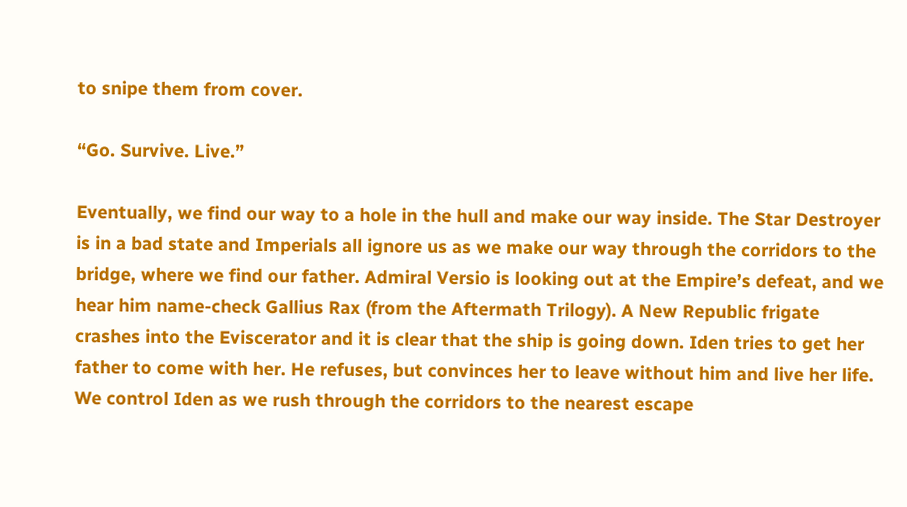to snipe them from cover.

“Go. Survive. Live.”

Eventually, we find our way to a hole in the hull and make our way inside. The Star Destroyer is in a bad state and Imperials all ignore us as we make our way through the corridors to the bridge, where we find our father. Admiral Versio is looking out at the Empire’s defeat, and we hear him name-check Gallius Rax (from the Aftermath Trilogy). A New Republic frigate crashes into the Eviscerator and it is clear that the ship is going down. Iden tries to get her father to come with her. He refuses, but convinces her to leave without him and live her life. We control Iden as we rush through the corridors to the nearest escape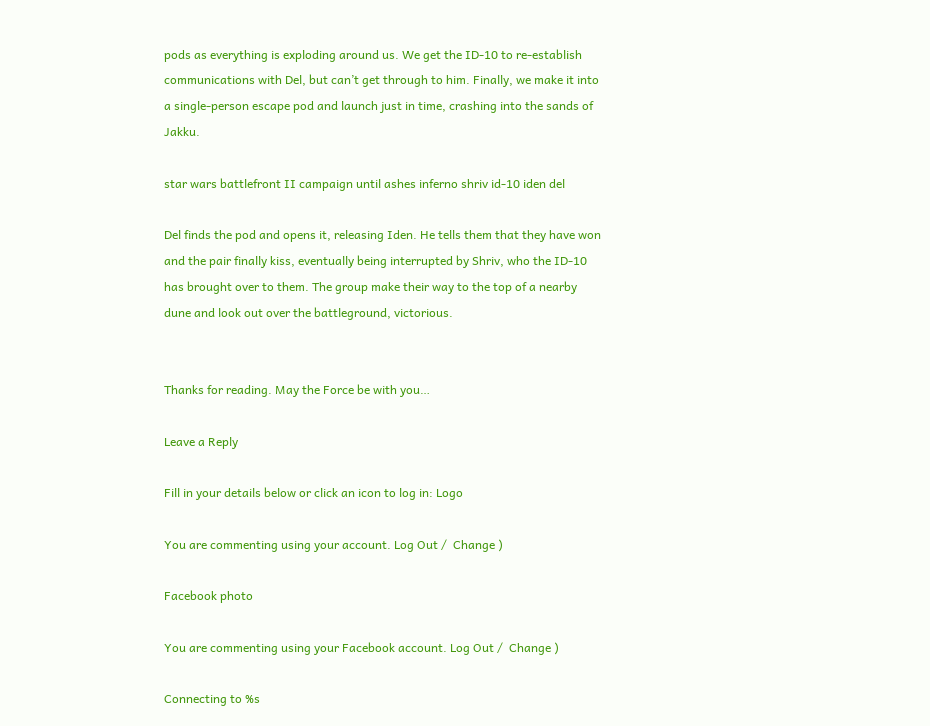pods as everything is exploding around us. We get the ID-10 to re-establish communications with Del, but can’t get through to him. Finally, we make it into a single-person escape pod and launch just in time, crashing into the sands of Jakku.

star wars battlefront II campaign until ashes inferno shriv id-10 iden del

Del finds the pod and opens it, releasing Iden. He tells them that they have won and the pair finally kiss, eventually being interrupted by Shriv, who the ID-10 has brought over to them. The group make their way to the top of a nearby dune and look out over the battleground, victorious.


Thanks for reading. May the Force be with you…

Leave a Reply

Fill in your details below or click an icon to log in: Logo

You are commenting using your account. Log Out /  Change )

Facebook photo

You are commenting using your Facebook account. Log Out /  Change )

Connecting to %s